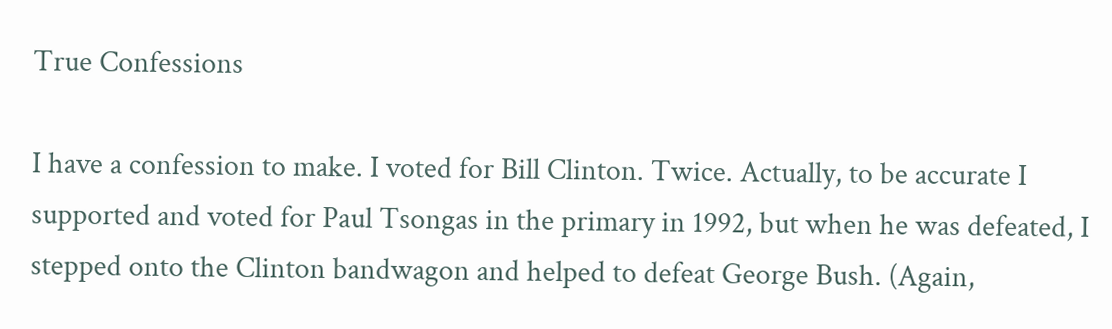True Confessions

I have a confession to make. I voted for Bill Clinton. Twice. Actually, to be accurate I supported and voted for Paul Tsongas in the primary in 1992, but when he was defeated, I stepped onto the Clinton bandwagon and helped to defeat George Bush. (Again,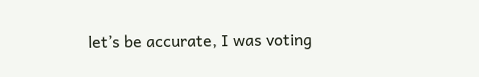let’s be accurate, I was voting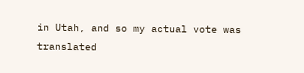in Utah, and so my actual vote was translated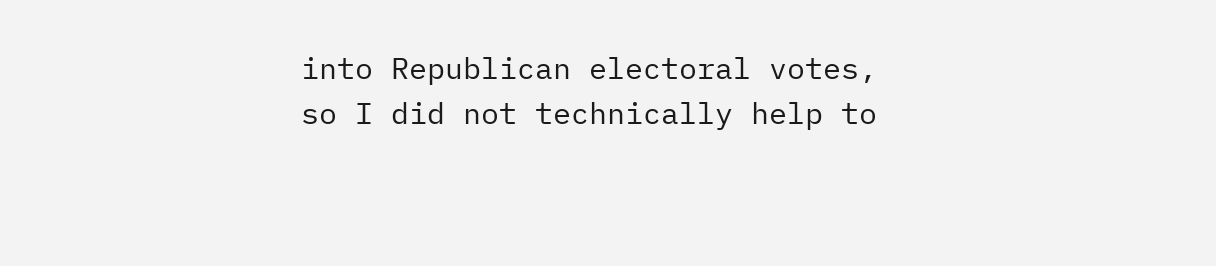into Republican electoral votes, so I did not technically help to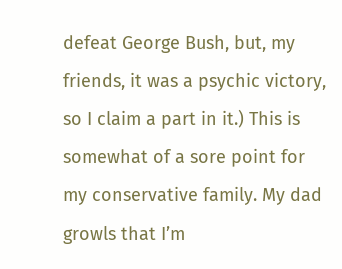defeat George Bush, but, my friends, it was a psychic victory, so I claim a part in it.) This is somewhat of a sore point for my conservative family. My dad growls that I’m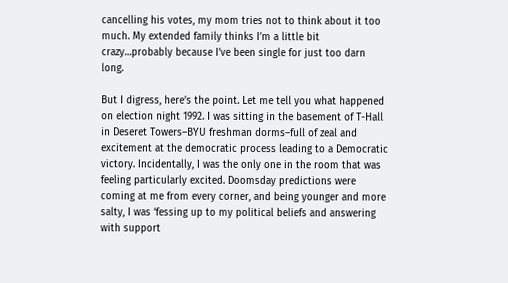cancelling his votes, my mom tries not to think about it too much. My extended family thinks I’m a little bit crazy…probably because I’ve been single for just too darn long.

But I digress, here’s the point. Let me tell you what happened on election night 1992. I was sitting in the basement of T-Hall in Deseret Towers–BYU freshman dorms–full of zeal and excitement at the democratic process leading to a Democratic victory. Incidentally, I was the only one in the room that was feeling particularly excited. Doomsday predictions were coming at me from every corner, and being younger and more salty, I was ‘fessing up to my political beliefs and answering with support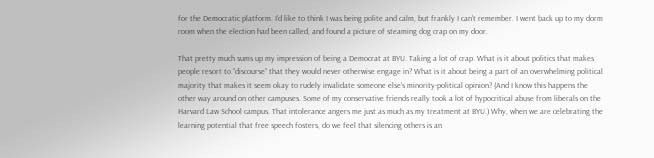for the Democratic platform. I’d like to think I was being polite and calm, but frankly I can’t remember. I went back up to my dorm room when the election had been called, and found a picture of steaming dog crap on my door.

That pretty much sums up my impression of being a Democrat at BYU. Taking a lot of crap. What is it about politics that makes people resort to “discourse” that they would never otherwise engage in? What is it about being a part of an overwhelming political majority that makes it seem okay to rudely invalidate someone else’s minority-political opinion? (And I know this happens the other way around on other campuses. Some of my conservative friends really took a lot of hypocritical abuse from liberals on the Harvard Law School campus. That intolerance angers me just as much as my treatment at BYU.) Why, when we are celebrating the learning potential that free speech fosters, do we feel that silencing others is an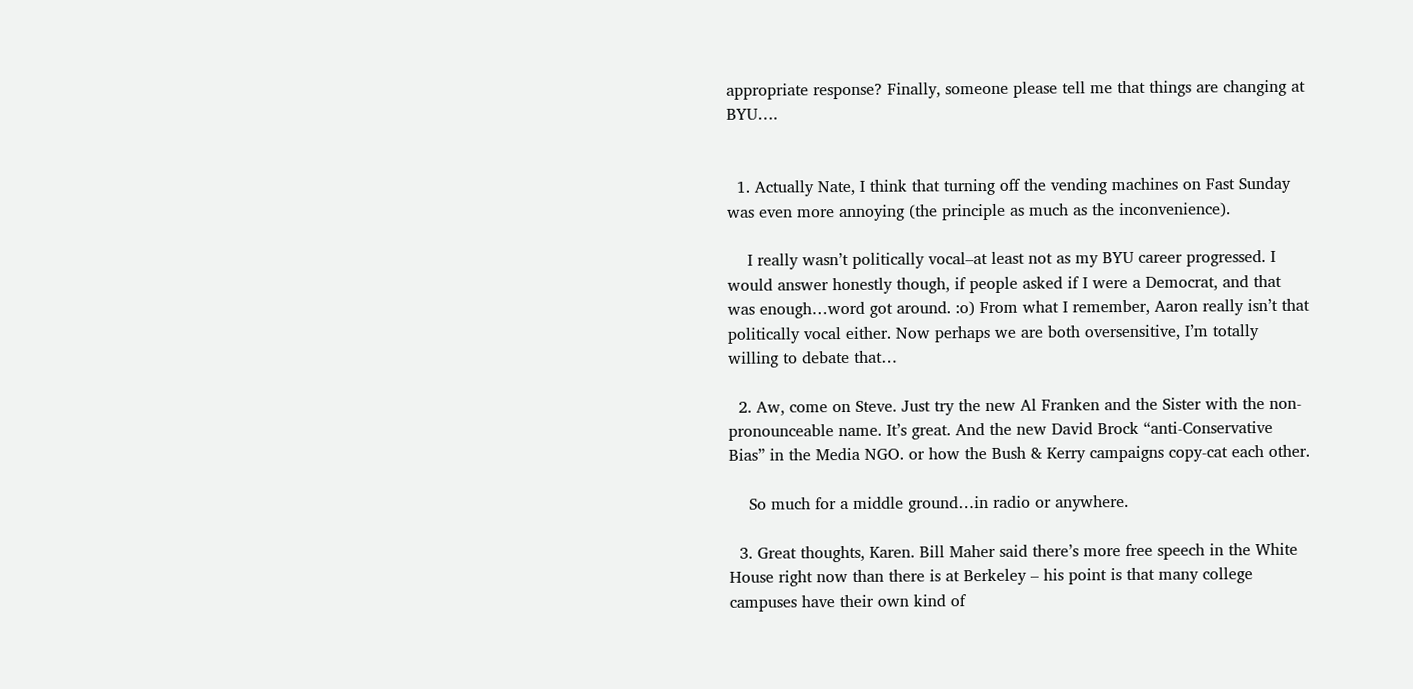appropriate response? Finally, someone please tell me that things are changing at BYU….


  1. Actually Nate, I think that turning off the vending machines on Fast Sunday was even more annoying (the principle as much as the inconvenience).

    I really wasn’t politically vocal–at least not as my BYU career progressed. I would answer honestly though, if people asked if I were a Democrat, and that was enough…word got around. :o) From what I remember, Aaron really isn’t that politically vocal either. Now perhaps we are both oversensitive, I’m totally willing to debate that…

  2. Aw, come on Steve. Just try the new Al Franken and the Sister with the non-pronounceable name. It’s great. And the new David Brock “anti-Conservative Bias” in the Media NGO. or how the Bush & Kerry campaigns copy-cat each other.

    So much for a middle ground…in radio or anywhere.

  3. Great thoughts, Karen. Bill Maher said there’s more free speech in the White House right now than there is at Berkeley – his point is that many college campuses have their own kind of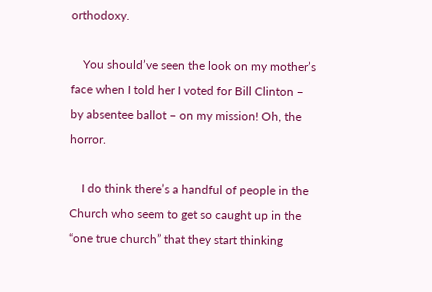orthodoxy.

    You should’ve seen the look on my mother’s face when I told her I voted for Bill Clinton – by absentee ballot – on my mission! Oh, the horror.

    I do think there’s a handful of people in the Church who seem to get so caught up in the “one true church” that they start thinking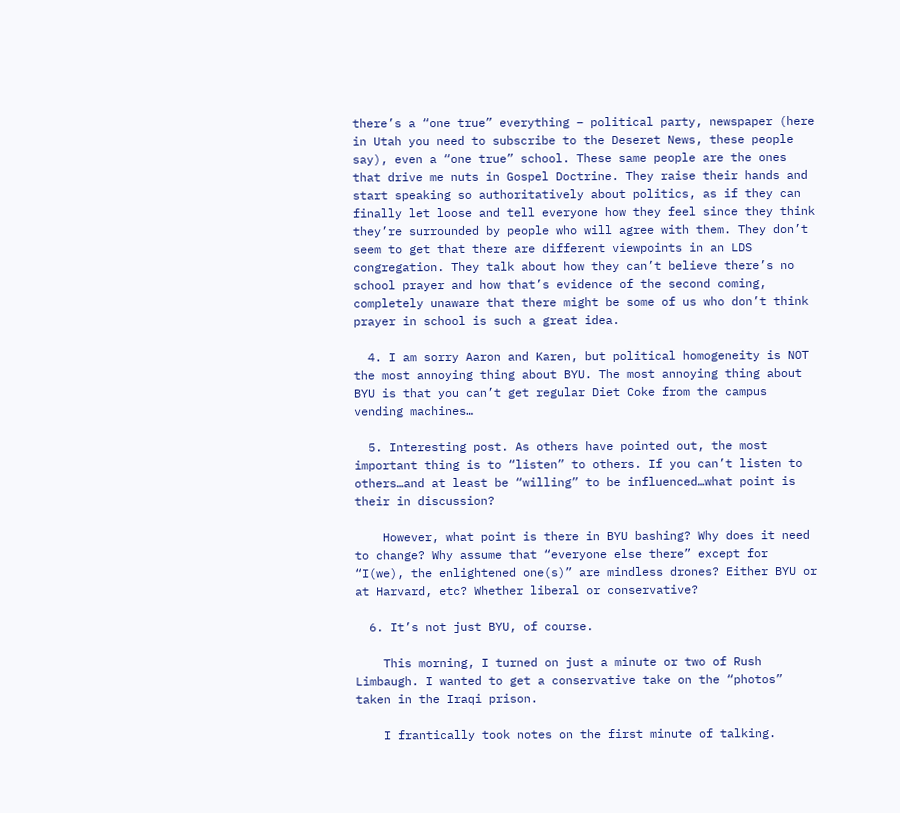there’s a “one true” everything – political party, newspaper (here in Utah you need to subscribe to the Deseret News, these people say), even a “one true” school. These same people are the ones that drive me nuts in Gospel Doctrine. They raise their hands and start speaking so authoritatively about politics, as if they can finally let loose and tell everyone how they feel since they think they’re surrounded by people who will agree with them. They don’t seem to get that there are different viewpoints in an LDS congregation. They talk about how they can’t believe there’s no school prayer and how that’s evidence of the second coming, completely unaware that there might be some of us who don’t think prayer in school is such a great idea.

  4. I am sorry Aaron and Karen, but political homogeneity is NOT the most annoying thing about BYU. The most annoying thing about BYU is that you can’t get regular Diet Coke from the campus vending machines…

  5. Interesting post. As others have pointed out, the most important thing is to “listen” to others. If you can’t listen to others…and at least be “willing” to be influenced…what point is their in discussion?

    However, what point is there in BYU bashing? Why does it need to change? Why assume that “everyone else there” except for “I(we), the enlightened one(s)” are mindless drones? Either BYU or at Harvard, etc? Whether liberal or conservative?

  6. It’s not just BYU, of course.

    This morning, I turned on just a minute or two of Rush Limbaugh. I wanted to get a conservative take on the “photos” taken in the Iraqi prison.

    I frantically took notes on the first minute of talking.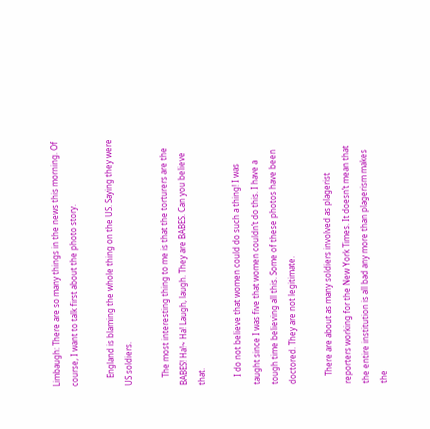Limbaugh: There are so many things in the news this morning. Of course, I want to talk first about the photo story.

    England is blaming the whole thing on the US. Saying they were US soldiers.

    The most interesting thing to me is that the torturers are the BABES! Ha!~ Ha! Laugh, laugh. They are BABES. Can you believe that.

    I do not believe that women could do such a thing! I was taught since I was five that women couldn’t do this. I have a tough time believing all this. Some of these photos have been doctored. They are not legitimate.

    There are about as many soldiers involved as plagerist reporters working for the New York Times. It doesn’t mean that the entire institution is all bad any more than plagerism makes the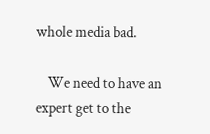whole media bad.

    We need to have an expert get to the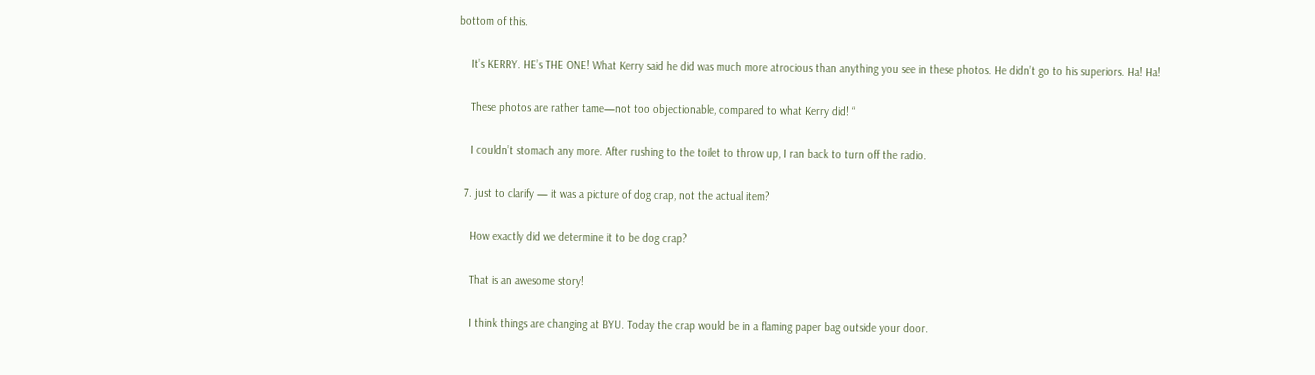bottom of this.

    It’s KERRY. HE’s THE ONE! What Kerry said he did was much more atrocious than anything you see in these photos. He didn’t go to his superiors. Ha! Ha!

    These photos are rather tame—not too objectionable, compared to what Kerry did! “

    I couldn’t stomach any more. After rushing to the toilet to throw up, I ran back to turn off the radio.

  7. just to clarify — it was a picture of dog crap, not the actual item?

    How exactly did we determine it to be dog crap?

    That is an awesome story!

    I think things are changing at BYU. Today the crap would be in a flaming paper bag outside your door.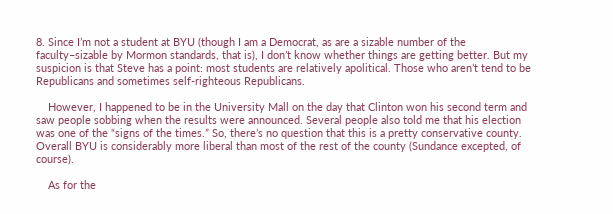8. Since I’m not a student at BYU (though I am a Democrat, as are a sizable number of the faculty–sizable by Mormon standards, that is), I don’t know whether things are getting better. But my suspicion is that Steve has a point: most students are relatively apolitical. Those who aren’t tend to be Republicans and sometimes self-righteous Republicans.

    However, I happened to be in the University Mall on the day that Clinton won his second term and saw people sobbing when the results were announced. Several people also told me that his election was one of the “signs of the times.” So, there’s no question that this is a pretty conservative county. Overall BYU is considerably more liberal than most of the rest of the county (Sundance excepted, of course).

    As for the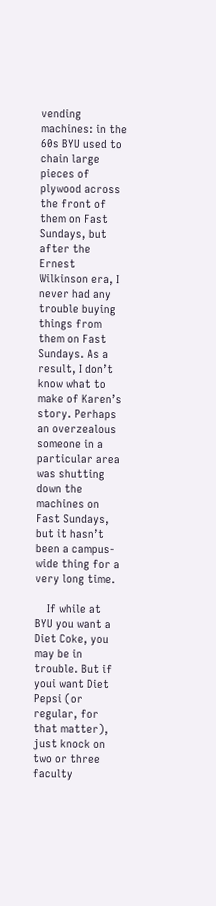vending machines: in the 60s BYU used to chain large pieces of plywood across the front of them on Fast Sundays, but after the Ernest Wilkinson era, I never had any trouble buying things from them on Fast Sundays. As a result, I don’t know what to make of Karen’s story. Perhaps an overzealous someone in a particular area was shutting down the machines on Fast Sundays, but it hasn’t been a campus-wide thing for a very long time.

    If while at BYU you want a Diet Coke, you may be in trouble. But if youi want Diet Pepsi (or regular, for that matter), just knock on two or three faculty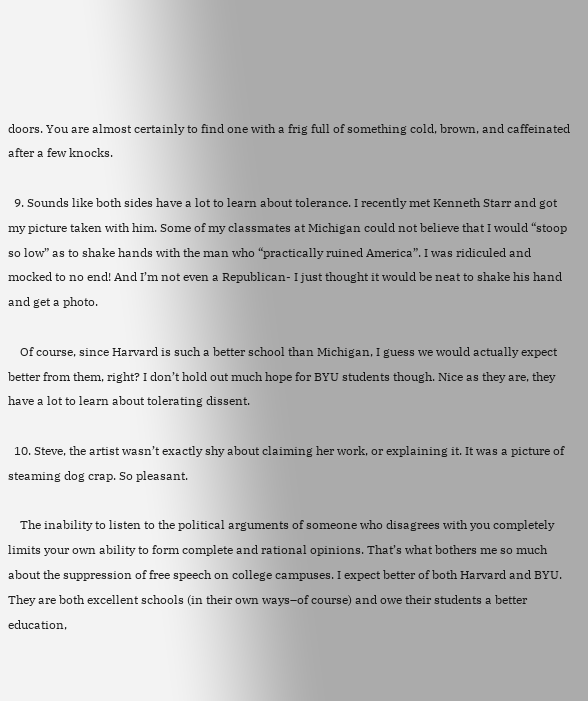doors. You are almost certainly to find one with a frig full of something cold, brown, and caffeinated after a few knocks.

  9. Sounds like both sides have a lot to learn about tolerance. I recently met Kenneth Starr and got my picture taken with him. Some of my classmates at Michigan could not believe that I would “stoop so low” as to shake hands with the man who “practically ruined America”. I was ridiculed and mocked to no end! And I’m not even a Republican- I just thought it would be neat to shake his hand and get a photo.

    Of course, since Harvard is such a better school than Michigan, I guess we would actually expect better from them, right? I don’t hold out much hope for BYU students though. Nice as they are, they have a lot to learn about tolerating dissent.

  10. Steve, the artist wasn’t exactly shy about claiming her work, or explaining it. It was a picture of steaming dog crap. So pleasant.

    The inability to listen to the political arguments of someone who disagrees with you completely limits your own ability to form complete and rational opinions. That’s what bothers me so much about the suppression of free speech on college campuses. I expect better of both Harvard and BYU. They are both excellent schools (in their own ways–of course) and owe their students a better education,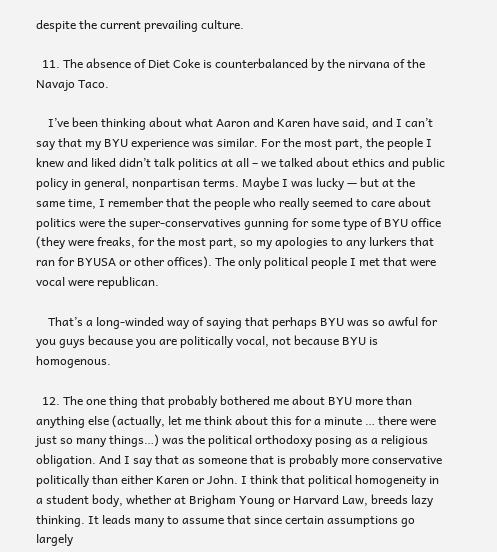despite the current prevailing culture.

  11. The absence of Diet Coke is counterbalanced by the nirvana of the Navajo Taco.

    I’ve been thinking about what Aaron and Karen have said, and I can’t say that my BYU experience was similar. For the most part, the people I knew and liked didn’t talk politics at all – we talked about ethics and public policy in general, nonpartisan terms. Maybe I was lucky — but at the same time, I remember that the people who really seemed to care about politics were the super-conservatives gunning for some type of BYU office (they were freaks, for the most part, so my apologies to any lurkers that ran for BYUSA or other offices). The only political people I met that were vocal were republican.

    That’s a long-winded way of saying that perhaps BYU was so awful for you guys because you are politically vocal, not because BYU is homogenous.

  12. The one thing that probably bothered me about BYU more than anything else (actually, let me think about this for a minute … there were just so many things…) was the political orthodoxy posing as a religious obligation. And I say that as someone that is probably more conservative politically than either Karen or John. I think that political homogeneity in a student body, whether at Brigham Young or Harvard Law, breeds lazy thinking. It leads many to assume that since certain assumptions go largely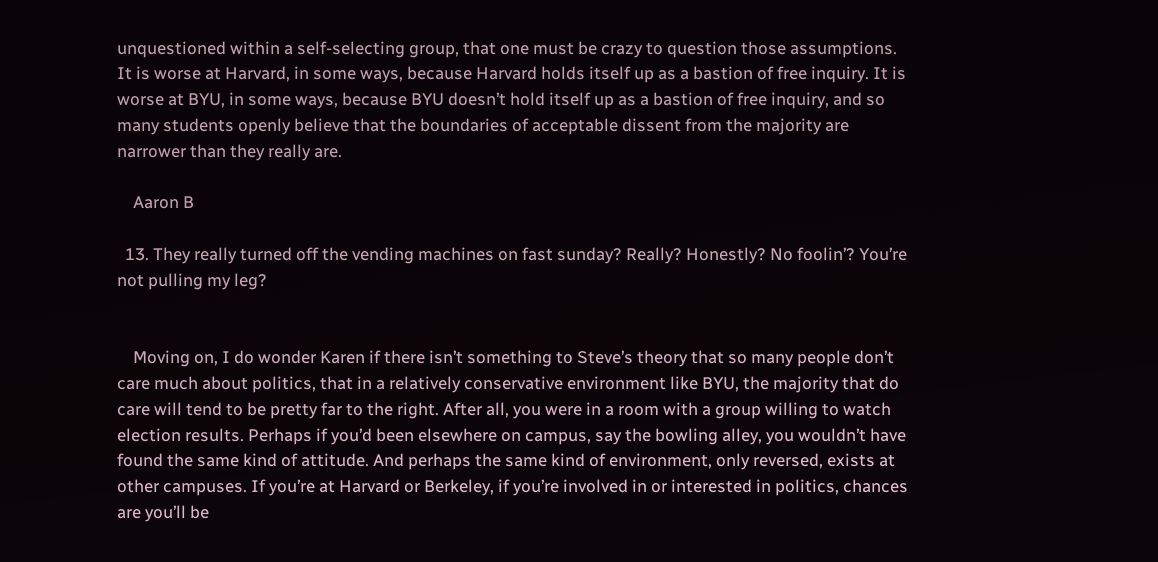unquestioned within a self-selecting group, that one must be crazy to question those assumptions. It is worse at Harvard, in some ways, because Harvard holds itself up as a bastion of free inquiry. It is worse at BYU, in some ways, because BYU doesn’t hold itself up as a bastion of free inquiry, and so many students openly believe that the boundaries of acceptable dissent from the majority are narrower than they really are.

    Aaron B

  13. They really turned off the vending machines on fast sunday? Really? Honestly? No foolin’? You’re not pulling my leg?


    Moving on, I do wonder Karen if there isn’t something to Steve’s theory that so many people don’t care much about politics, that in a relatively conservative environment like BYU, the majority that do care will tend to be pretty far to the right. After all, you were in a room with a group willing to watch election results. Perhaps if you’d been elsewhere on campus, say the bowling alley, you wouldn’t have found the same kind of attitude. And perhaps the same kind of environment, only reversed, exists at other campuses. If you’re at Harvard or Berkeley, if you’re involved in or interested in politics, chances are you’ll be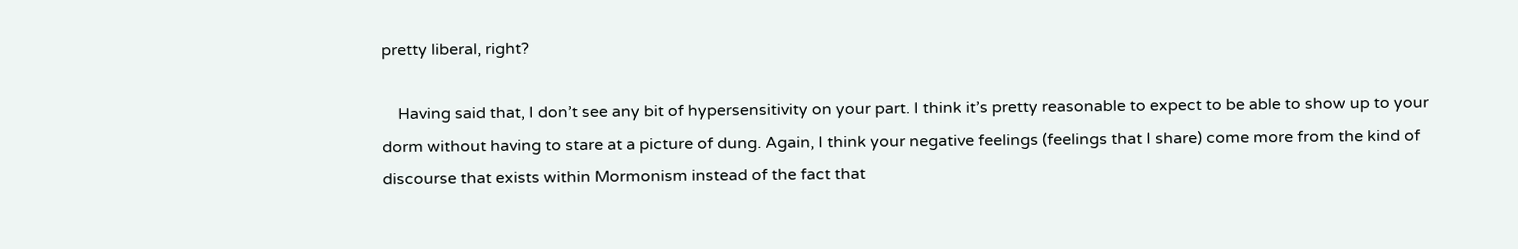pretty liberal, right?

    Having said that, I don’t see any bit of hypersensitivity on your part. I think it’s pretty reasonable to expect to be able to show up to your dorm without having to stare at a picture of dung. Again, I think your negative feelings (feelings that I share) come more from the kind of discourse that exists within Mormonism instead of the fact that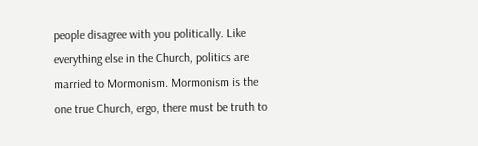people disagree with you politically. Like everything else in the Church, politics are married to Mormonism. Mormonism is the one true Church, ergo, there must be truth to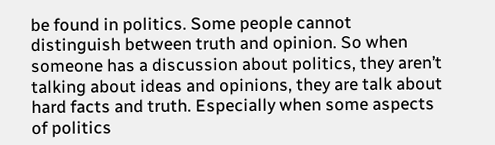be found in politics. Some people cannot distinguish between truth and opinion. So when someone has a discussion about politics, they aren’t talking about ideas and opinions, they are talk about hard facts and truth. Especially when some aspects of politics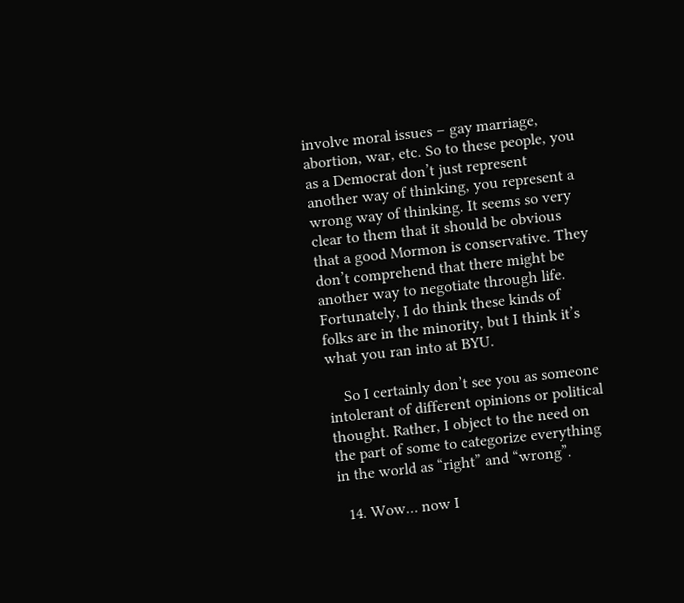involve moral issues – gay marriage, abortion, war, etc. So to these people, you as a Democrat don’t just represent another way of thinking, you represent a wrong way of thinking. It seems so very clear to them that it should be obvious that a good Mormon is conservative. They don’t comprehend that there might be another way to negotiate through life. Fortunately, I do think these kinds of folks are in the minority, but I think it’s what you ran into at BYU.

    So I certainly don’t see you as someone intolerant of different opinions or political thought. Rather, I object to the need on the part of some to categorize everything in the world as “right” and “wrong”.

  14. Wow… now I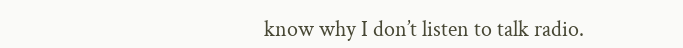know why I don’t listen to talk radio.